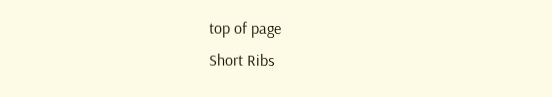top of page
Short Ribs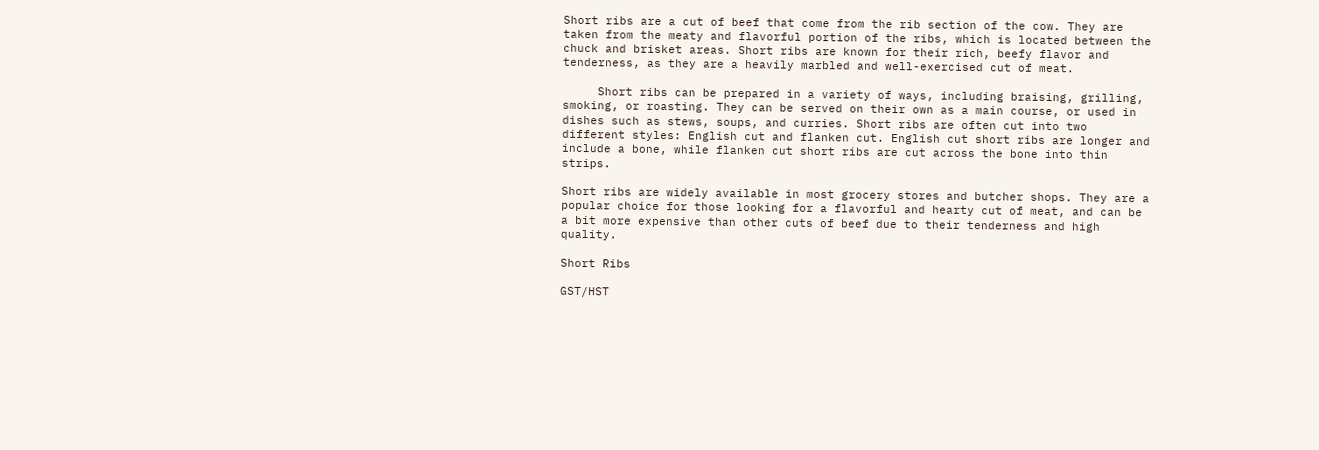Short ribs are a cut of beef that come from the rib section of the cow. They are taken from the meaty and flavorful portion of the ribs, which is located between the chuck and brisket areas. Short ribs are known for their rich, beefy flavor and tenderness, as they are a heavily marbled and well-exercised cut of meat.

     Short ribs can be prepared in a variety of ways, including braising, grilling, smoking, or roasting. They can be served on their own as a main course, or used in dishes such as stews, soups, and curries. Short ribs are often cut into two different styles: English cut and flanken cut. English cut short ribs are longer and include a bone, while flanken cut short ribs are cut across the bone into thin strips.

Short ribs are widely available in most grocery stores and butcher shops. They are a popular choice for those looking for a flavorful and hearty cut of meat, and can be a bit more expensive than other cuts of beef due to their tenderness and high quality.

Short Ribs

GST/HST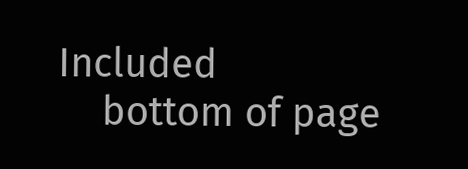Included
    bottom of page